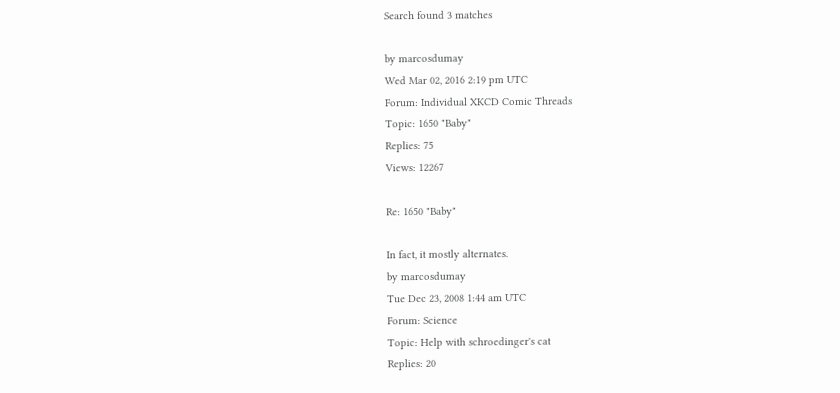Search found 3 matches

by marcosdumay
Wed Mar 02, 2016 2:19 pm UTC
Forum: Individual XKCD Comic Threads
Topic: 1650 "Baby"
Replies: 75
Views: 12267

Re: 1650 "Baby"

In fact, it mostly alternates.
by marcosdumay
Tue Dec 23, 2008 1:44 am UTC
Forum: Science
Topic: Help with schroedinger's cat
Replies: 20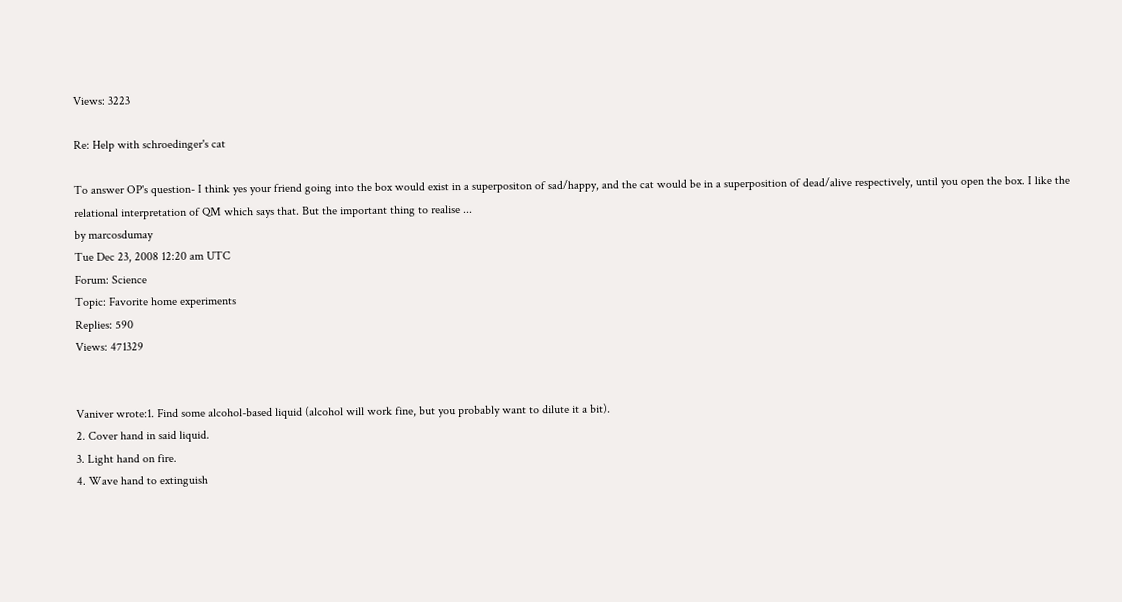Views: 3223

Re: Help with schroedinger's cat

To answer OP's question- I think yes your friend going into the box would exist in a superpositon of sad/happy, and the cat would be in a superposition of dead/alive respectively, until you open the box. I like the relational interpretation of QM which says that. But the important thing to realise ...
by marcosdumay
Tue Dec 23, 2008 12:20 am UTC
Forum: Science
Topic: Favorite home experiments
Replies: 590
Views: 471329


Vaniver wrote:1. Find some alcohol-based liquid (alcohol will work fine, but you probably want to dilute it a bit).
2. Cover hand in said liquid.
3. Light hand on fire.
4. Wave hand to extinguish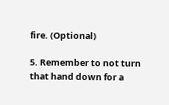fire. (Optional)

5. Remember to not turn that hand down for a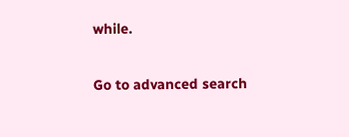while.

Go to advanced search